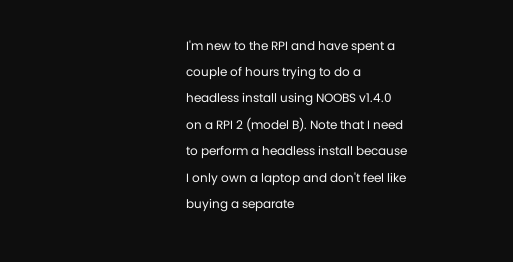I'm new to the RPI and have spent a couple of hours trying to do a headless install using NOOBS v1.4.0 on a RPI 2 (model B). Note that I need to perform a headless install because I only own a laptop and don't feel like buying a separate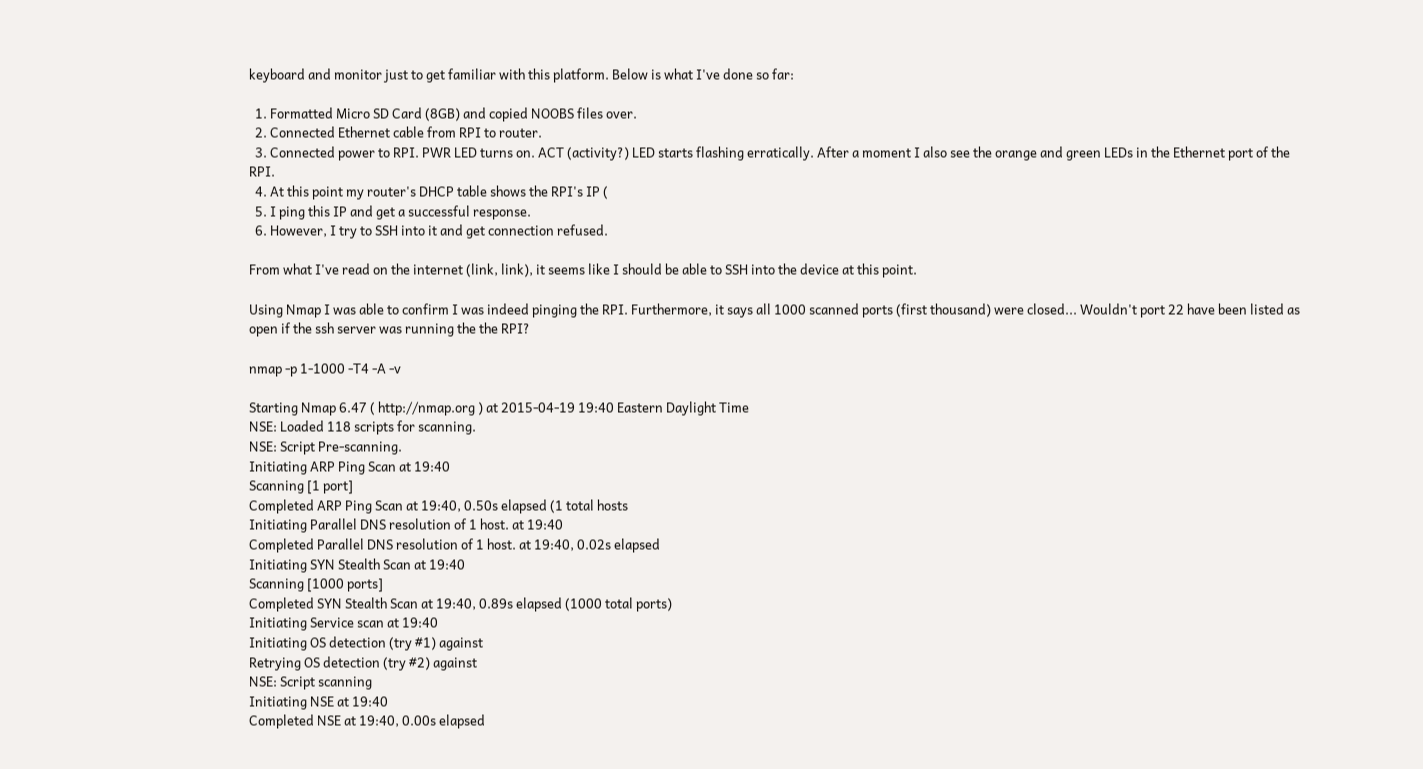keyboard and monitor just to get familiar with this platform. Below is what I've done so far:

  1. Formatted Micro SD Card (8GB) and copied NOOBS files over.
  2. Connected Ethernet cable from RPI to router.
  3. Connected power to RPI. PWR LED turns on. ACT (activity?) LED starts flashing erratically. After a moment I also see the orange and green LEDs in the Ethernet port of the RPI.
  4. At this point my router's DHCP table shows the RPI's IP (
  5. I ping this IP and get a successful response.
  6. However, I try to SSH into it and get connection refused.

From what I've read on the internet (link, link), it seems like I should be able to SSH into the device at this point.

Using Nmap I was able to confirm I was indeed pinging the RPI. Furthermore, it says all 1000 scanned ports (first thousand) were closed... Wouldn't port 22 have been listed as open if the ssh server was running the the RPI?

nmap -p 1-1000 -T4 -A -v

Starting Nmap 6.47 ( http://nmap.org ) at 2015-04-19 19:40 Eastern Daylight Time
NSE: Loaded 118 scripts for scanning.
NSE: Script Pre-scanning.
Initiating ARP Ping Scan at 19:40
Scanning [1 port]
Completed ARP Ping Scan at 19:40, 0.50s elapsed (1 total hosts
Initiating Parallel DNS resolution of 1 host. at 19:40
Completed Parallel DNS resolution of 1 host. at 19:40, 0.02s elapsed
Initiating SYN Stealth Scan at 19:40
Scanning [1000 ports]
Completed SYN Stealth Scan at 19:40, 0.89s elapsed (1000 total ports)
Initiating Service scan at 19:40
Initiating OS detection (try #1) against
Retrying OS detection (try #2) against
NSE: Script scanning
Initiating NSE at 19:40
Completed NSE at 19:40, 0.00s elapsed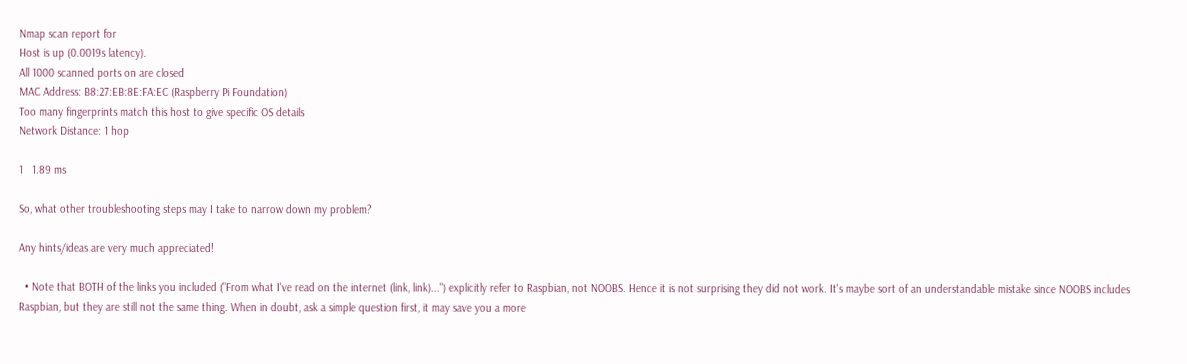Nmap scan report for
Host is up (0.0019s latency).
All 1000 scanned ports on are closed
MAC Address: B8:27:EB:8E:FA:EC (Raspberry Pi Foundation)
Too many fingerprints match this host to give specific OS details
Network Distance: 1 hop

1   1.89 ms

So, what other troubleshooting steps may I take to narrow down my problem?

Any hints/ideas are very much appreciated!

  • Note that BOTH of the links you included ("From what I've read on the internet (link, link)...") explicitly refer to Raspbian, not NOOBS. Hence it is not surprising they did not work. It's maybe sort of an understandable mistake since NOOBS includes Raspbian, but they are still not the same thing. When in doubt, ask a simple question first, it may save you a more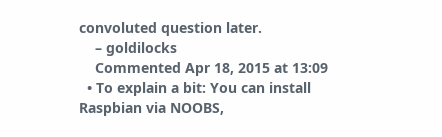convoluted question later.
    – goldilocks
    Commented Apr 18, 2015 at 13:09
  • To explain a bit: You can install Raspbian via NOOBS,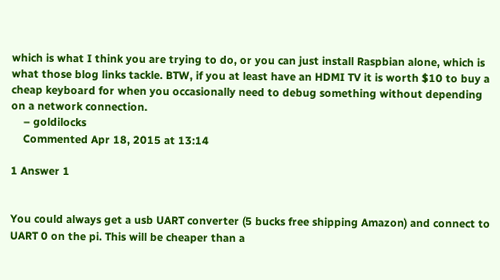which is what I think you are trying to do, or you can just install Raspbian alone, which is what those blog links tackle. BTW, if you at least have an HDMI TV it is worth $10 to buy a cheap keyboard for when you occasionally need to debug something without depending on a network connection.
    – goldilocks
    Commented Apr 18, 2015 at 13:14

1 Answer 1


You could always get a usb UART converter (5 bucks free shipping Amazon) and connect to UART 0 on the pi. This will be cheaper than a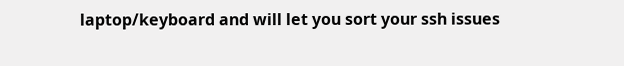laptop/keyboard and will let you sort your ssh issues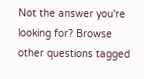Not the answer you're looking for? Browse other questions tagged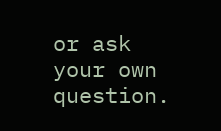or ask your own question.